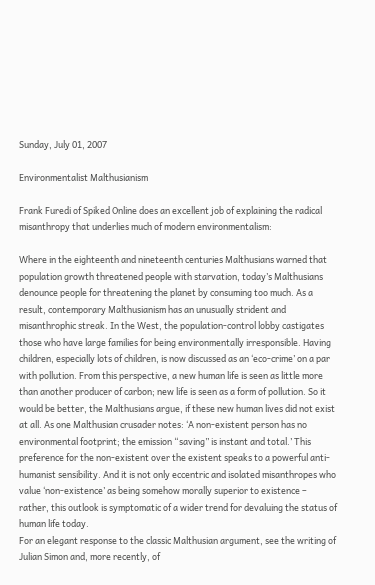Sunday, July 01, 2007

Environmentalist Malthusianism

Frank Furedi of Spiked Online does an excellent job of explaining the radical misanthropy that underlies much of modern environmentalism:

Where in the eighteenth and nineteenth centuries Malthusians warned that population growth threatened people with starvation, today’s Malthusians denounce people for threatening the planet by consuming too much. As a result, contemporary Malthusianism has an unusually strident and misanthrophic streak. In the West, the population-control lobby castigates those who have large families for being environmentally irresponsible. Having children, especially lots of children, is now discussed as an ‘eco-crime’ on a par with pollution. From this perspective, a new human life is seen as little more than another producer of carbon; new life is seen as a form of pollution. So it would be better, the Malthusians argue, if these new human lives did not exist at all. As one Malthusian crusader notes: ‘A non-existent person has no environmental footprint; the emission “saving” is instant and total.’ This preference for the non-existent over the existent speaks to a powerful anti-humanist sensibility. And it is not only eccentric and isolated misanthropes who value ‘non-existence’ as being somehow morally superior to existence – rather, this outlook is symptomatic of a wider trend for devaluing the status of human life today.
For an elegant response to the classic Malthusian argument, see the writing of Julian Simon and, more recently, of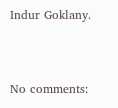Indur Goklany.


No comments: